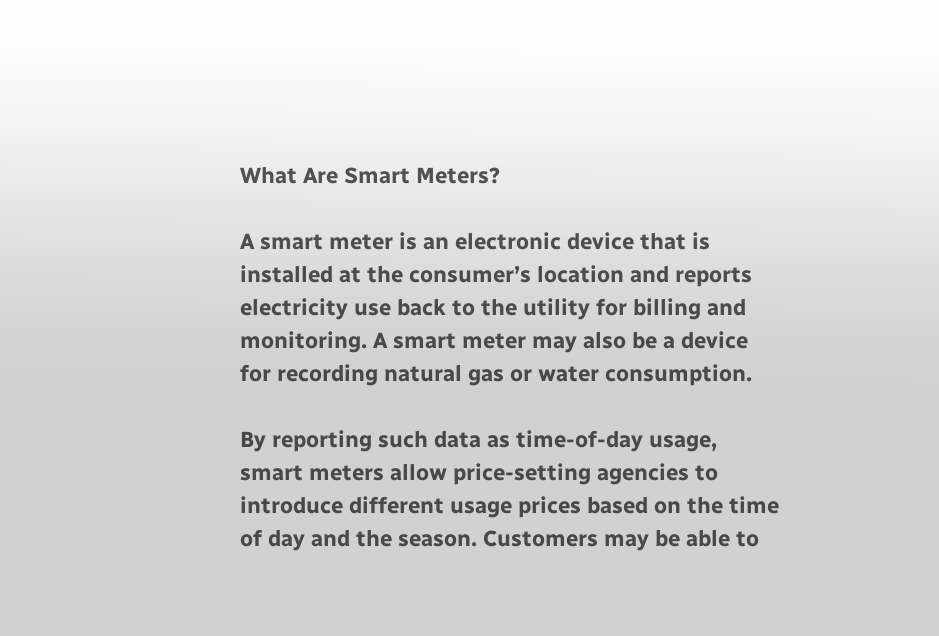What Are Smart Meters?

A smart meter is an electronic device that is installed at the consumer’s location and reports electricity use back to the utility for billing and monitoring. A smart meter may also be a device for recording natural gas or water consumption.

By reporting such data as time-of-day usage, smart meters allow price-setting agencies to introduce different usage prices based on the time of day and the season. Customers may be able to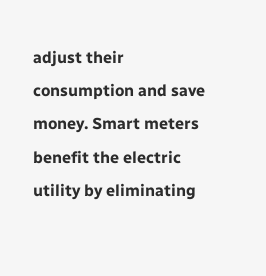adjust their consumption and save money. Smart meters benefit the electric utility by eliminating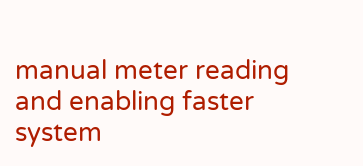manual meter reading and enabling faster system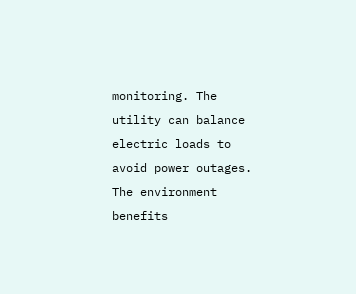monitoring. The utility can balance electric loads to avoid power outages. The environment benefits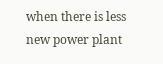when there is less new power plant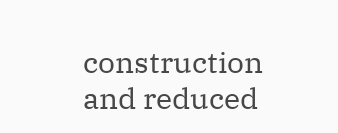construction and reduced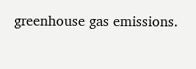greenhouse gas emissions.